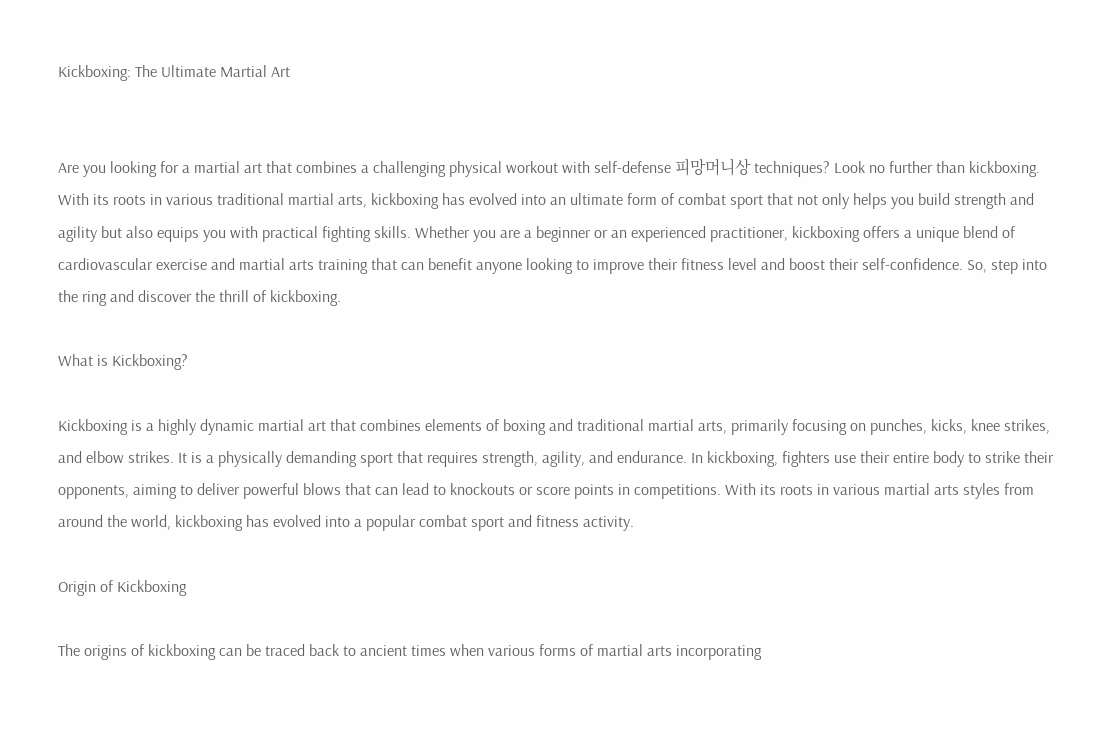Kickboxing: The Ultimate Martial Art


Are you looking for a martial art that combines a challenging physical workout with self-defense 피망머니상 techniques? Look no further than kickboxing. With its roots in various traditional martial arts, kickboxing has evolved into an ultimate form of combat sport that not only helps you build strength and agility but also equips you with practical fighting skills. Whether you are a beginner or an experienced practitioner, kickboxing offers a unique blend of cardiovascular exercise and martial arts training that can benefit anyone looking to improve their fitness level and boost their self-confidence. So, step into the ring and discover the thrill of kickboxing.

What is Kickboxing?

Kickboxing is a highly dynamic martial art that combines elements of boxing and traditional martial arts, primarily focusing on punches, kicks, knee strikes, and elbow strikes. It is a physically demanding sport that requires strength, agility, and endurance. In kickboxing, fighters use their entire body to strike their opponents, aiming to deliver powerful blows that can lead to knockouts or score points in competitions. With its roots in various martial arts styles from around the world, kickboxing has evolved into a popular combat sport and fitness activity.

Origin of Kickboxing

The origins of kickboxing can be traced back to ancient times when various forms of martial arts incorporating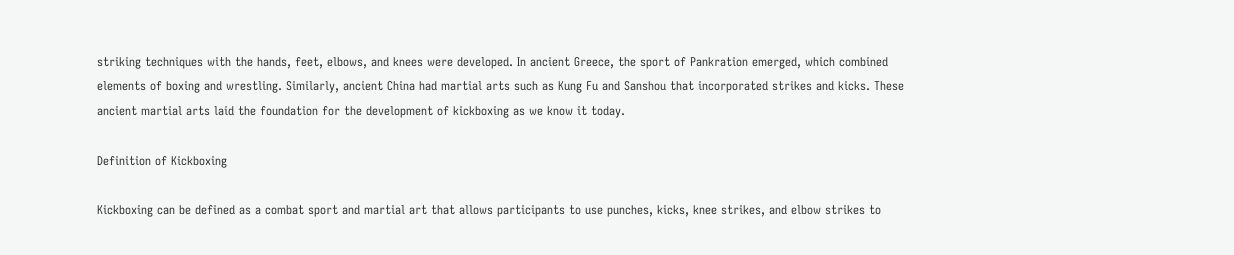striking techniques with the hands, feet, elbows, and knees were developed. In ancient Greece, the sport of Pankration emerged, which combined elements of boxing and wrestling. Similarly, ancient China had martial arts such as Kung Fu and Sanshou that incorporated strikes and kicks. These ancient martial arts laid the foundation for the development of kickboxing as we know it today.

Definition of Kickboxing

Kickboxing can be defined as a combat sport and martial art that allows participants to use punches, kicks, knee strikes, and elbow strikes to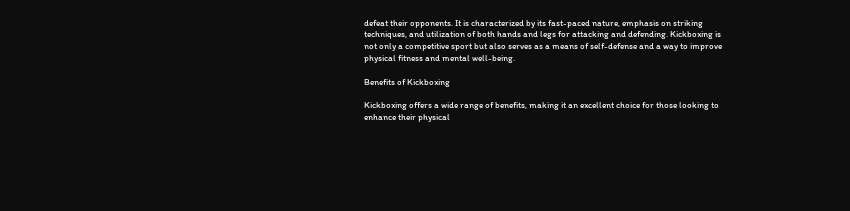defeat their opponents. It is characterized by its fast-paced nature, emphasis on striking techniques, and utilization of both hands and legs for attacking and defending. Kickboxing is not only a competitive sport but also serves as a means of self-defense and a way to improve physical fitness and mental well-being.

Benefits of Kickboxing

Kickboxing offers a wide range of benefits, making it an excellent choice for those looking to enhance their physical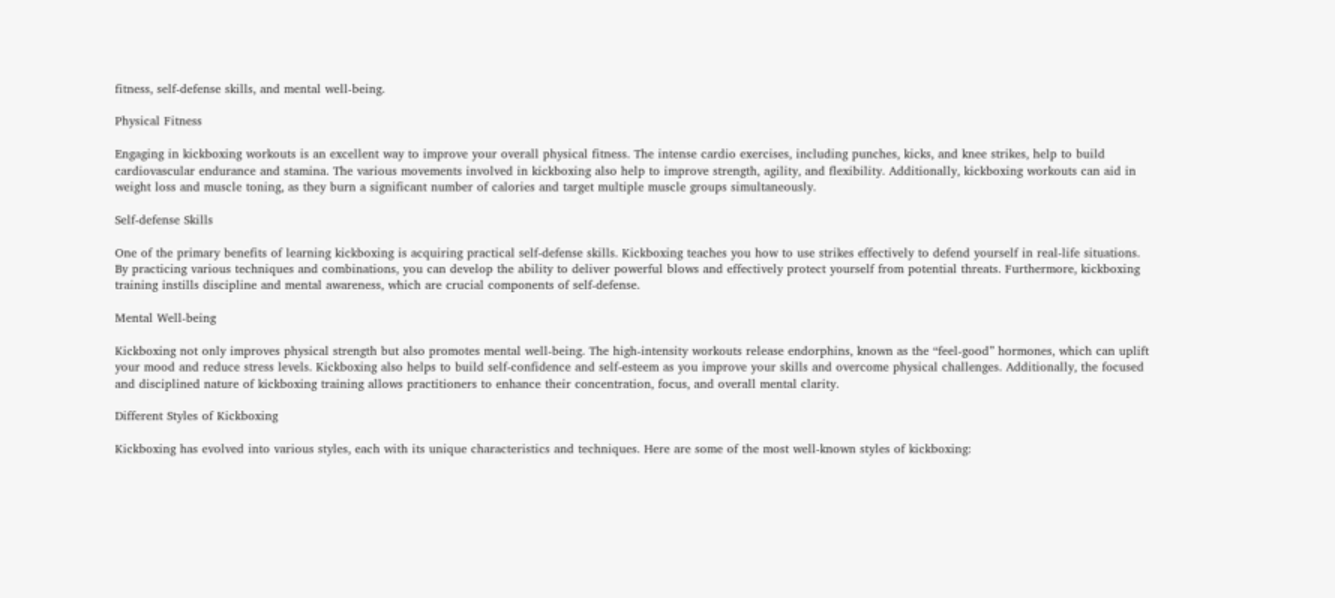fitness, self-defense skills, and mental well-being.

Physical Fitness

Engaging in kickboxing workouts is an excellent way to improve your overall physical fitness. The intense cardio exercises, including punches, kicks, and knee strikes, help to build cardiovascular endurance and stamina. The various movements involved in kickboxing also help to improve strength, agility, and flexibility. Additionally, kickboxing workouts can aid in weight loss and muscle toning, as they burn a significant number of calories and target multiple muscle groups simultaneously.

Self-defense Skills

One of the primary benefits of learning kickboxing is acquiring practical self-defense skills. Kickboxing teaches you how to use strikes effectively to defend yourself in real-life situations. By practicing various techniques and combinations, you can develop the ability to deliver powerful blows and effectively protect yourself from potential threats. Furthermore, kickboxing training instills discipline and mental awareness, which are crucial components of self-defense.

Mental Well-being

Kickboxing not only improves physical strength but also promotes mental well-being. The high-intensity workouts release endorphins, known as the “feel-good” hormones, which can uplift your mood and reduce stress levels. Kickboxing also helps to build self-confidence and self-esteem as you improve your skills and overcome physical challenges. Additionally, the focused and disciplined nature of kickboxing training allows practitioners to enhance their concentration, focus, and overall mental clarity.

Different Styles of Kickboxing

Kickboxing has evolved into various styles, each with its unique characteristics and techniques. Here are some of the most well-known styles of kickboxing: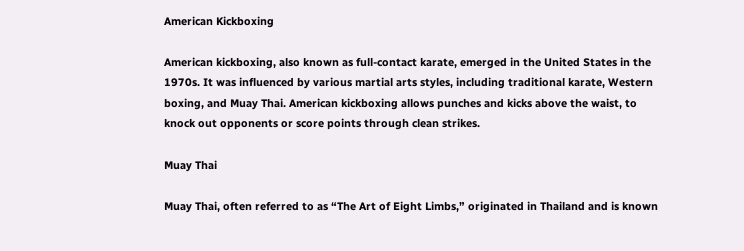American Kickboxing

American kickboxing, also known as full-contact karate, emerged in the United States in the 1970s. It was influenced by various martial arts styles, including traditional karate, Western boxing, and Muay Thai. American kickboxing allows punches and kicks above the waist, to knock out opponents or score points through clean strikes.

Muay Thai

Muay Thai, often referred to as “The Art of Eight Limbs,” originated in Thailand and is known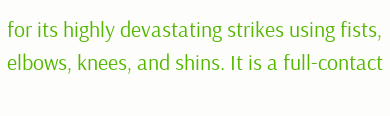for its highly devastating strikes using fists, elbows, knees, and shins. It is a full-contact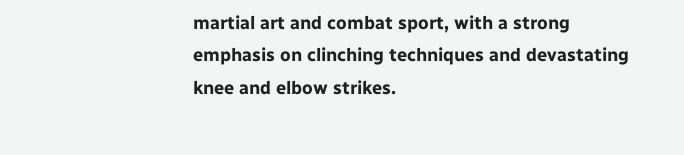martial art and combat sport, with a strong emphasis on clinching techniques and devastating knee and elbow strikes.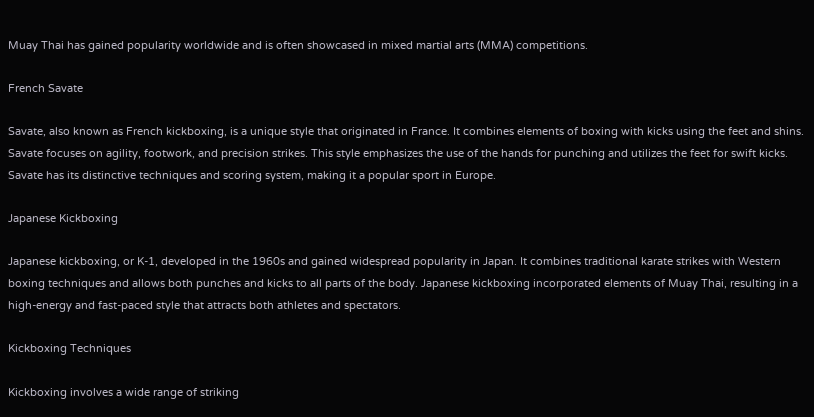Muay Thai has gained popularity worldwide and is often showcased in mixed martial arts (MMA) competitions.

French Savate

Savate, also known as French kickboxing, is a unique style that originated in France. It combines elements of boxing with kicks using the feet and shins. Savate focuses on agility, footwork, and precision strikes. This style emphasizes the use of the hands for punching and utilizes the feet for swift kicks. Savate has its distinctive techniques and scoring system, making it a popular sport in Europe.

Japanese Kickboxing

Japanese kickboxing, or K-1, developed in the 1960s and gained widespread popularity in Japan. It combines traditional karate strikes with Western boxing techniques and allows both punches and kicks to all parts of the body. Japanese kickboxing incorporated elements of Muay Thai, resulting in a high-energy and fast-paced style that attracts both athletes and spectators.

Kickboxing Techniques

Kickboxing involves a wide range of striking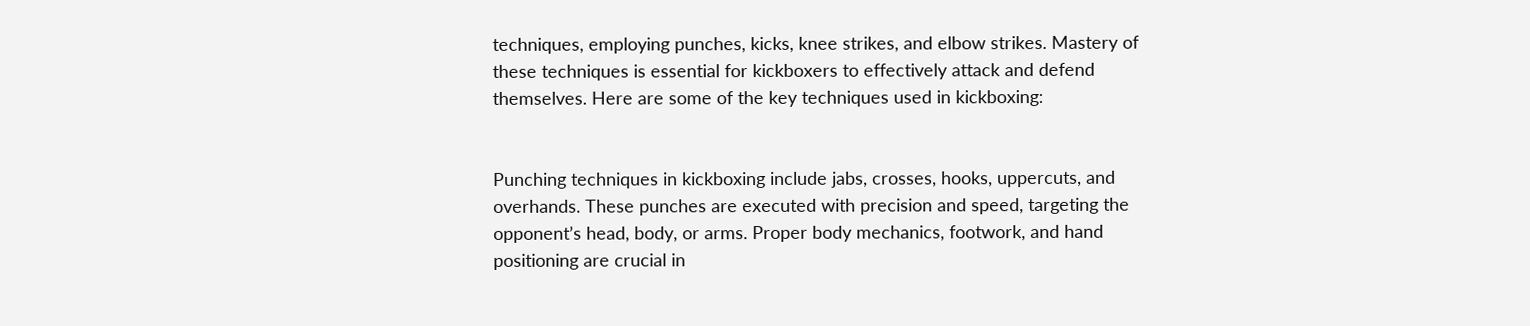techniques, employing punches, kicks, knee strikes, and elbow strikes. Mastery of these techniques is essential for kickboxers to effectively attack and defend themselves. Here are some of the key techniques used in kickboxing:


Punching techniques in kickboxing include jabs, crosses, hooks, uppercuts, and overhands. These punches are executed with precision and speed, targeting the opponent’s head, body, or arms. Proper body mechanics, footwork, and hand positioning are crucial in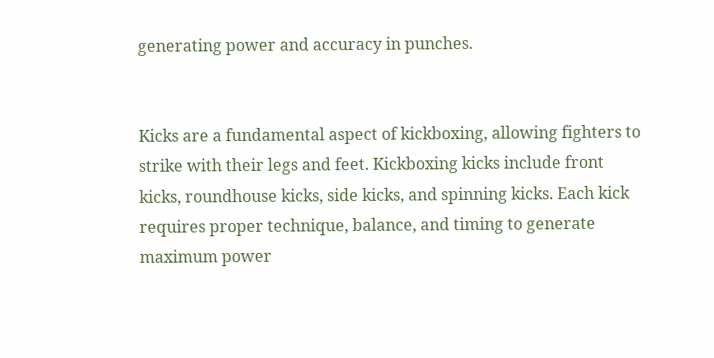generating power and accuracy in punches.


Kicks are a fundamental aspect of kickboxing, allowing fighters to strike with their legs and feet. Kickboxing kicks include front kicks, roundhouse kicks, side kicks, and spinning kicks. Each kick requires proper technique, balance, and timing to generate maximum power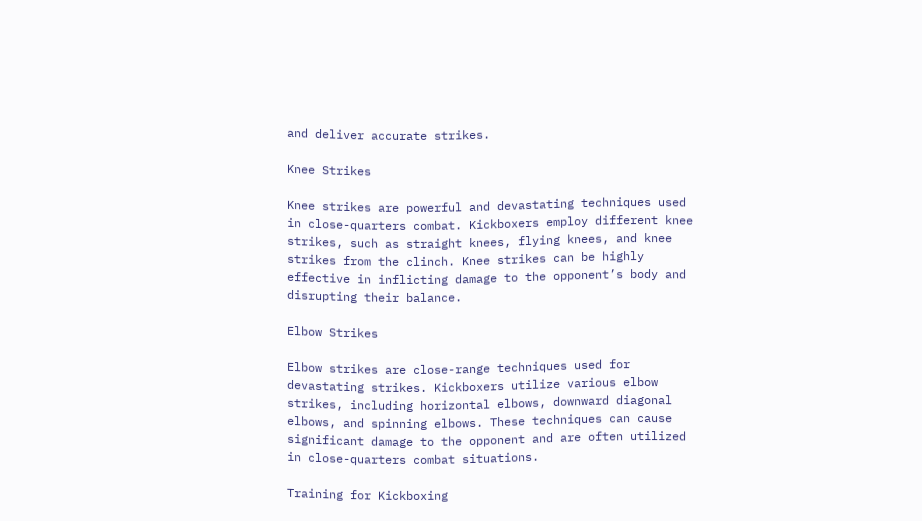and deliver accurate strikes.

Knee Strikes

Knee strikes are powerful and devastating techniques used in close-quarters combat. Kickboxers employ different knee strikes, such as straight knees, flying knees, and knee strikes from the clinch. Knee strikes can be highly effective in inflicting damage to the opponent’s body and disrupting their balance.

Elbow Strikes

Elbow strikes are close-range techniques used for devastating strikes. Kickboxers utilize various elbow strikes, including horizontal elbows, downward diagonal elbows, and spinning elbows. These techniques can cause significant damage to the opponent and are often utilized in close-quarters combat situations.

Training for Kickboxing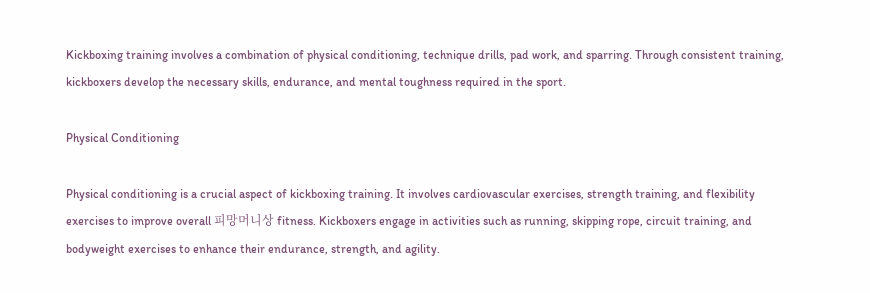Kickboxing training involves a combination of physical conditioning, technique drills, pad work, and sparring. Through consistent training, kickboxers develop the necessary skills, endurance, and mental toughness required in the sport.

Physical Conditioning

Physical conditioning is a crucial aspect of kickboxing training. It involves cardiovascular exercises, strength training, and flexibility exercises to improve overall 피망머니상 fitness. Kickboxers engage in activities such as running, skipping rope, circuit training, and bodyweight exercises to enhance their endurance, strength, and agility.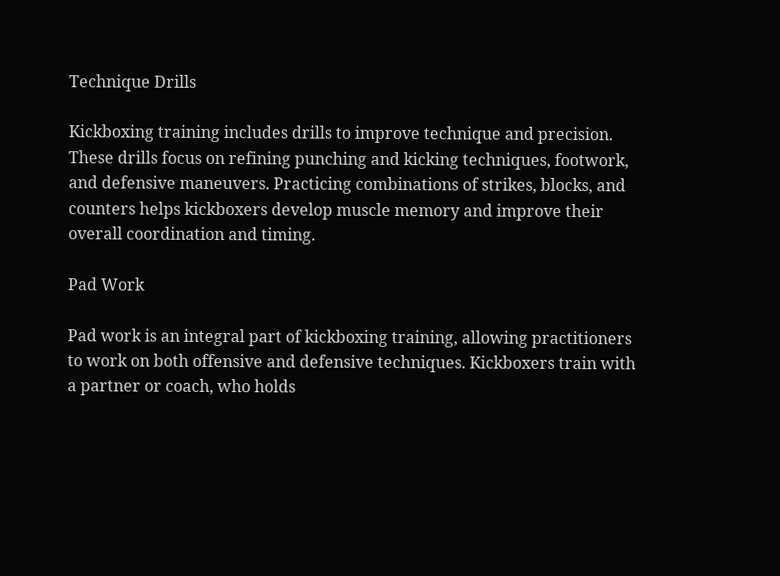Technique Drills

Kickboxing training includes drills to improve technique and precision. These drills focus on refining punching and kicking techniques, footwork, and defensive maneuvers. Practicing combinations of strikes, blocks, and counters helps kickboxers develop muscle memory and improve their overall coordination and timing.

Pad Work

Pad work is an integral part of kickboxing training, allowing practitioners to work on both offensive and defensive techniques. Kickboxers train with a partner or coach, who holds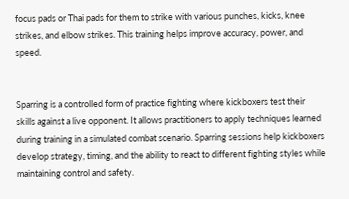focus pads or Thai pads for them to strike with various punches, kicks, knee strikes, and elbow strikes. This training helps improve accuracy, power, and speed.


Sparring is a controlled form of practice fighting where kickboxers test their skills against a live opponent. It allows practitioners to apply techniques learned during training in a simulated combat scenario. Sparring sessions help kickboxers develop strategy, timing, and the ability to react to different fighting styles while maintaining control and safety.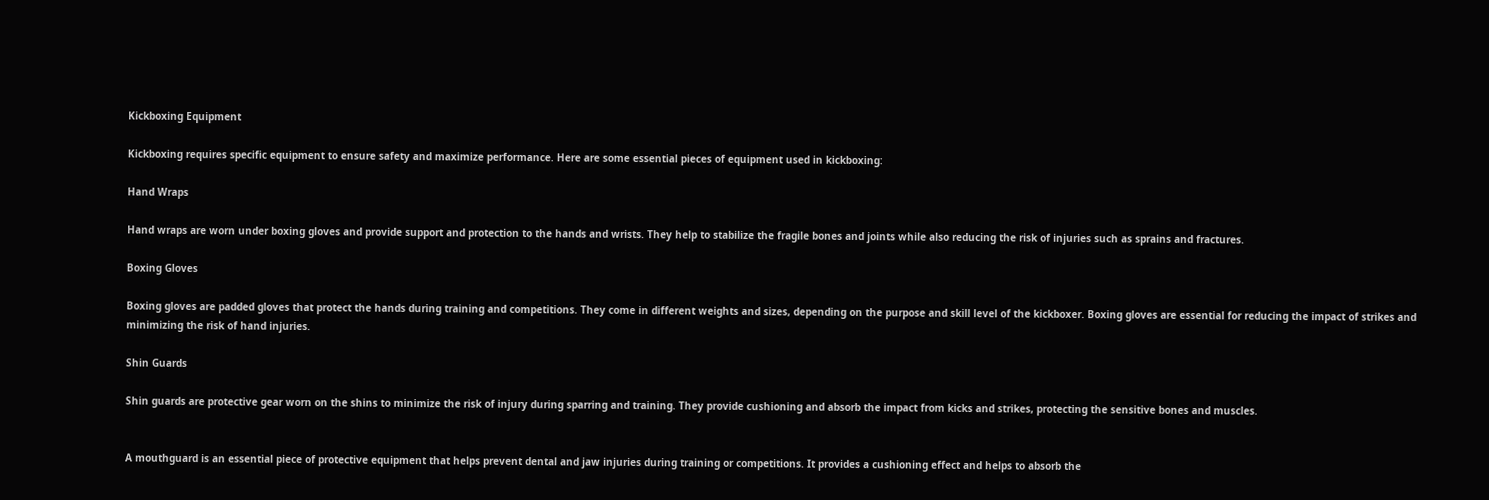Kickboxing Equipment

Kickboxing requires specific equipment to ensure safety and maximize performance. Here are some essential pieces of equipment used in kickboxing:

Hand Wraps

Hand wraps are worn under boxing gloves and provide support and protection to the hands and wrists. They help to stabilize the fragile bones and joints while also reducing the risk of injuries such as sprains and fractures.

Boxing Gloves

Boxing gloves are padded gloves that protect the hands during training and competitions. They come in different weights and sizes, depending on the purpose and skill level of the kickboxer. Boxing gloves are essential for reducing the impact of strikes and minimizing the risk of hand injuries.

Shin Guards

Shin guards are protective gear worn on the shins to minimize the risk of injury during sparring and training. They provide cushioning and absorb the impact from kicks and strikes, protecting the sensitive bones and muscles.


A mouthguard is an essential piece of protective equipment that helps prevent dental and jaw injuries during training or competitions. It provides a cushioning effect and helps to absorb the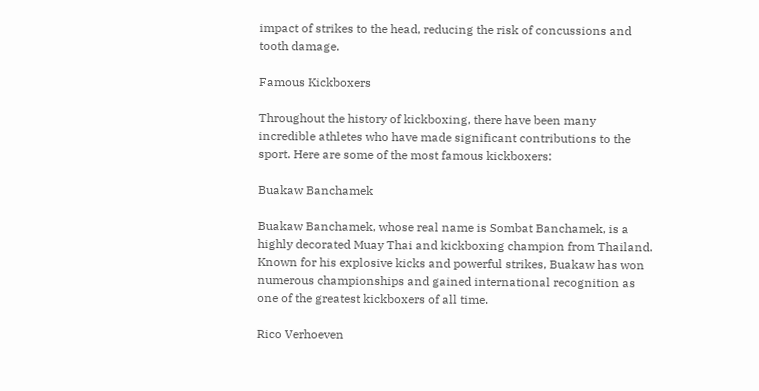impact of strikes to the head, reducing the risk of concussions and tooth damage.

Famous Kickboxers

Throughout the history of kickboxing, there have been many incredible athletes who have made significant contributions to the sport. Here are some of the most famous kickboxers:

Buakaw Banchamek

Buakaw Banchamek, whose real name is Sombat Banchamek, is a highly decorated Muay Thai and kickboxing champion from Thailand. Known for his explosive kicks and powerful strikes, Buakaw has won numerous championships and gained international recognition as one of the greatest kickboxers of all time.

Rico Verhoeven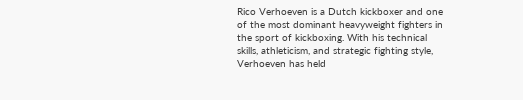Rico Verhoeven is a Dutch kickboxer and one of the most dominant heavyweight fighters in the sport of kickboxing. With his technical skills, athleticism, and strategic fighting style, Verhoeven has held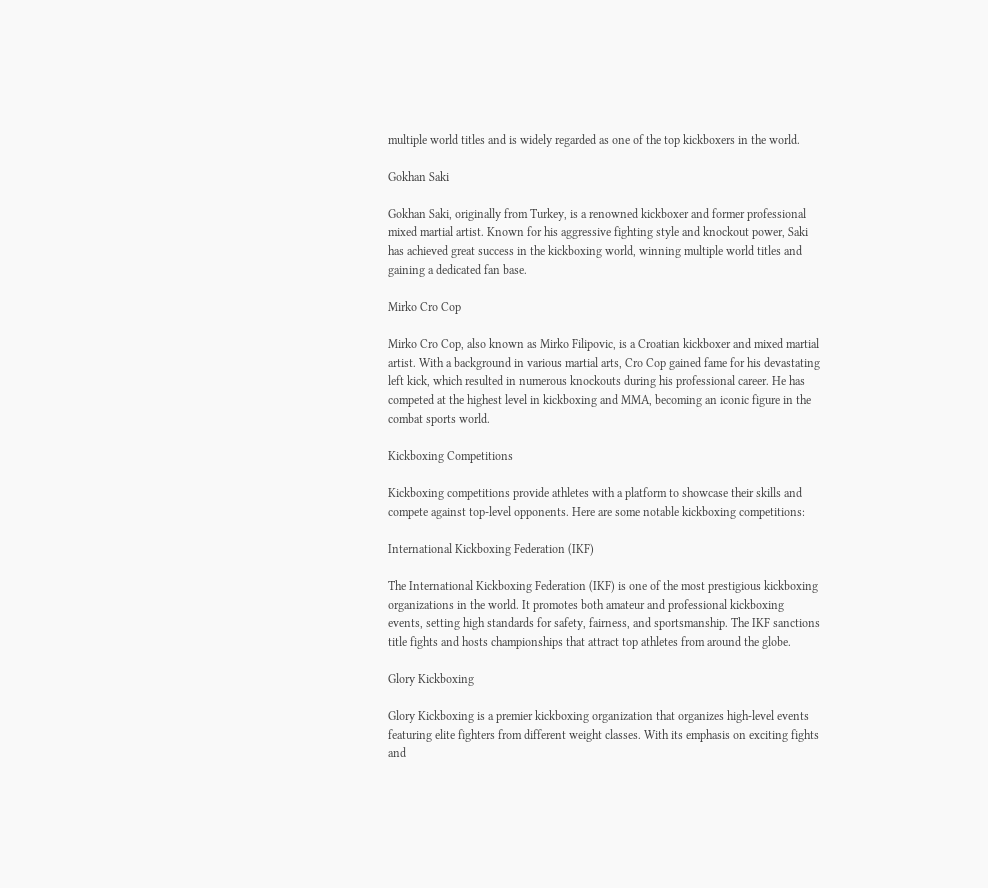multiple world titles and is widely regarded as one of the top kickboxers in the world.

Gokhan Saki

Gokhan Saki, originally from Turkey, is a renowned kickboxer and former professional mixed martial artist. Known for his aggressive fighting style and knockout power, Saki has achieved great success in the kickboxing world, winning multiple world titles and gaining a dedicated fan base.

Mirko Cro Cop

Mirko Cro Cop, also known as Mirko Filipovic, is a Croatian kickboxer and mixed martial artist. With a background in various martial arts, Cro Cop gained fame for his devastating left kick, which resulted in numerous knockouts during his professional career. He has competed at the highest level in kickboxing and MMA, becoming an iconic figure in the combat sports world.

Kickboxing Competitions

Kickboxing competitions provide athletes with a platform to showcase their skills and compete against top-level opponents. Here are some notable kickboxing competitions:

International Kickboxing Federation (IKF)

The International Kickboxing Federation (IKF) is one of the most prestigious kickboxing organizations in the world. It promotes both amateur and professional kickboxing events, setting high standards for safety, fairness, and sportsmanship. The IKF sanctions title fights and hosts championships that attract top athletes from around the globe.

Glory Kickboxing

Glory Kickboxing is a premier kickboxing organization that organizes high-level events featuring elite fighters from different weight classes. With its emphasis on exciting fights and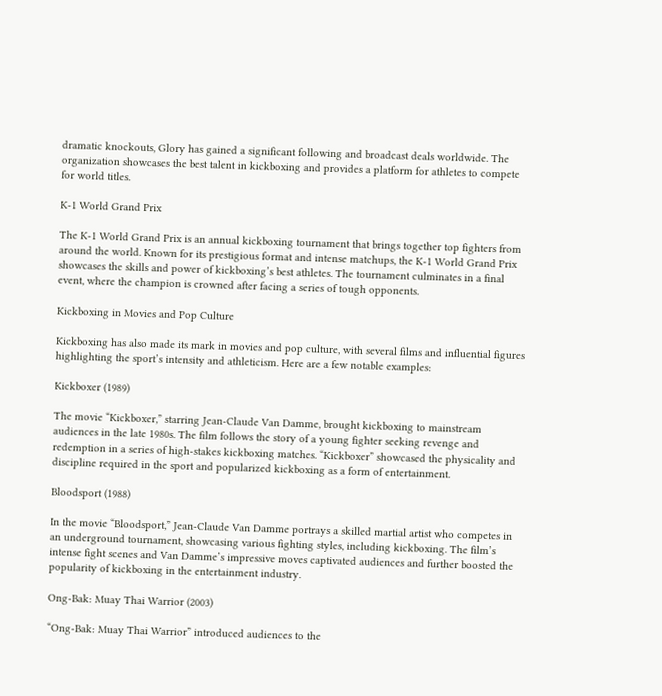dramatic knockouts, Glory has gained a significant following and broadcast deals worldwide. The organization showcases the best talent in kickboxing and provides a platform for athletes to compete for world titles.

K-1 World Grand Prix

The K-1 World Grand Prix is an annual kickboxing tournament that brings together top fighters from around the world. Known for its prestigious format and intense matchups, the K-1 World Grand Prix showcases the skills and power of kickboxing’s best athletes. The tournament culminates in a final event, where the champion is crowned after facing a series of tough opponents.

Kickboxing in Movies and Pop Culture

Kickboxing has also made its mark in movies and pop culture, with several films and influential figures highlighting the sport’s intensity and athleticism. Here are a few notable examples:

Kickboxer (1989)

The movie “Kickboxer,” starring Jean-Claude Van Damme, brought kickboxing to mainstream audiences in the late 1980s. The film follows the story of a young fighter seeking revenge and redemption in a series of high-stakes kickboxing matches. “Kickboxer” showcased the physicality and discipline required in the sport and popularized kickboxing as a form of entertainment.

Bloodsport (1988)

In the movie “Bloodsport,” Jean-Claude Van Damme portrays a skilled martial artist who competes in an underground tournament, showcasing various fighting styles, including kickboxing. The film’s intense fight scenes and Van Damme’s impressive moves captivated audiences and further boosted the popularity of kickboxing in the entertainment industry.

Ong-Bak: Muay Thai Warrior (2003)

“Ong-Bak: Muay Thai Warrior” introduced audiences to the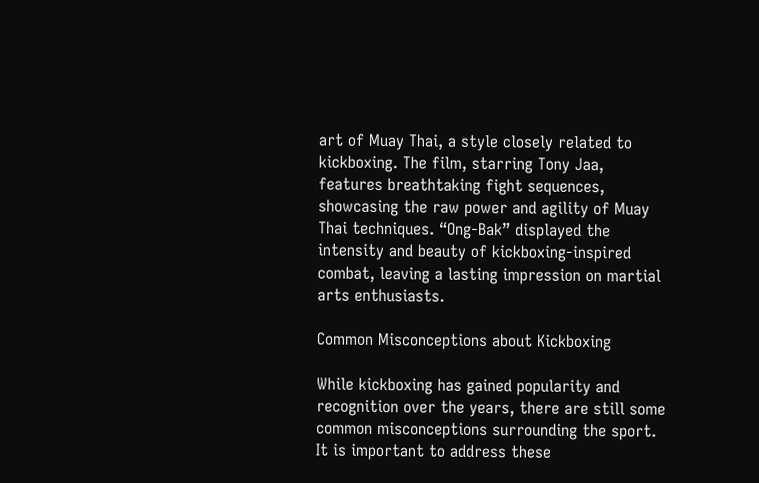art of Muay Thai, a style closely related to kickboxing. The film, starring Tony Jaa, features breathtaking fight sequences, showcasing the raw power and agility of Muay Thai techniques. “Ong-Bak” displayed the intensity and beauty of kickboxing-inspired combat, leaving a lasting impression on martial arts enthusiasts.

Common Misconceptions about Kickboxing

While kickboxing has gained popularity and recognition over the years, there are still some common misconceptions surrounding the sport. It is important to address these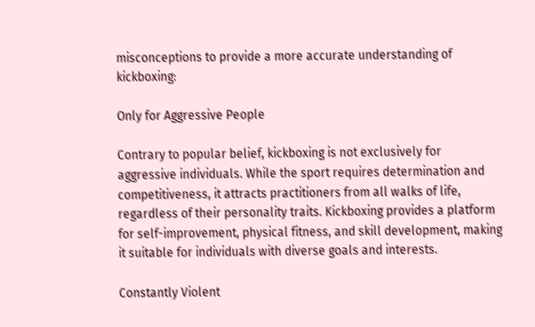misconceptions to provide a more accurate understanding of kickboxing:

Only for Aggressive People

Contrary to popular belief, kickboxing is not exclusively for aggressive individuals. While the sport requires determination and competitiveness, it attracts practitioners from all walks of life, regardless of their personality traits. Kickboxing provides a platform for self-improvement, physical fitness, and skill development, making it suitable for individuals with diverse goals and interests.

Constantly Violent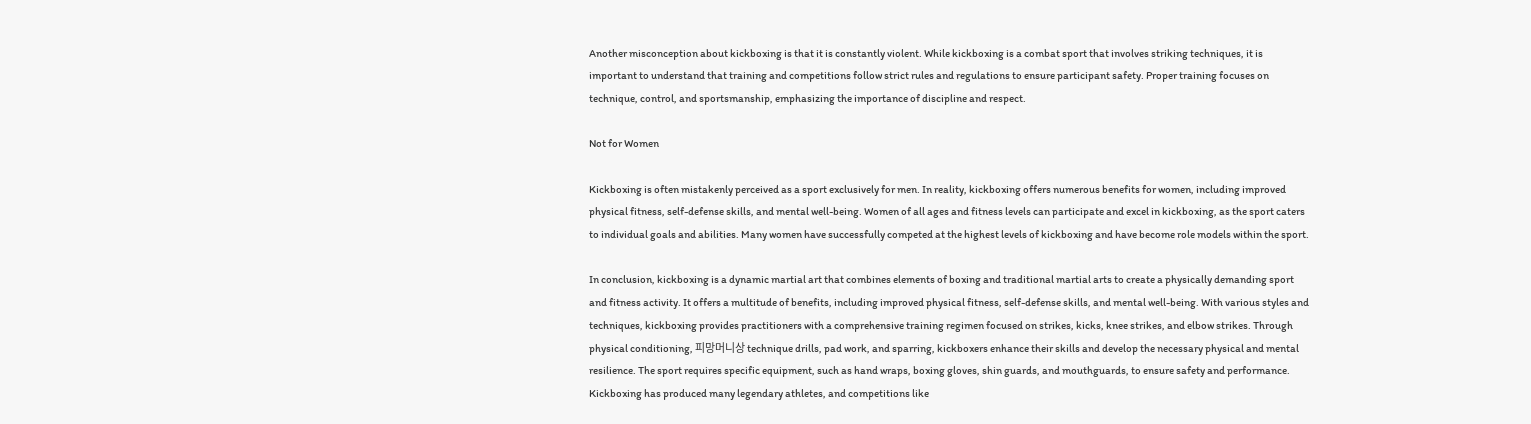Another misconception about kickboxing is that it is constantly violent. While kickboxing is a combat sport that involves striking techniques, it is important to understand that training and competitions follow strict rules and regulations to ensure participant safety. Proper training focuses on technique, control, and sportsmanship, emphasizing the importance of discipline and respect.

Not for Women

Kickboxing is often mistakenly perceived as a sport exclusively for men. In reality, kickboxing offers numerous benefits for women, including improved physical fitness, self-defense skills, and mental well-being. Women of all ages and fitness levels can participate and excel in kickboxing, as the sport caters to individual goals and abilities. Many women have successfully competed at the highest levels of kickboxing and have become role models within the sport.

In conclusion, kickboxing is a dynamic martial art that combines elements of boxing and traditional martial arts to create a physically demanding sport and fitness activity. It offers a multitude of benefits, including improved physical fitness, self-defense skills, and mental well-being. With various styles and techniques, kickboxing provides practitioners with a comprehensive training regimen focused on strikes, kicks, knee strikes, and elbow strikes. Through physical conditioning, 피망머니상 technique drills, pad work, and sparring, kickboxers enhance their skills and develop the necessary physical and mental resilience. The sport requires specific equipment, such as hand wraps, boxing gloves, shin guards, and mouthguards, to ensure safety and performance. Kickboxing has produced many legendary athletes, and competitions like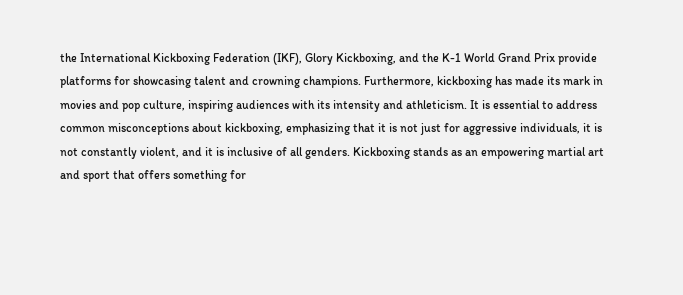the International Kickboxing Federation (IKF), Glory Kickboxing, and the K-1 World Grand Prix provide platforms for showcasing talent and crowning champions. Furthermore, kickboxing has made its mark in movies and pop culture, inspiring audiences with its intensity and athleticism. It is essential to address common misconceptions about kickboxing, emphasizing that it is not just for aggressive individuals, it is not constantly violent, and it is inclusive of all genders. Kickboxing stands as an empowering martial art and sport that offers something for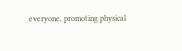everyone, promoting physical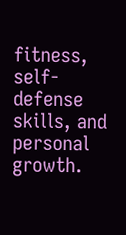fitness, self-defense skills, and personal growth.